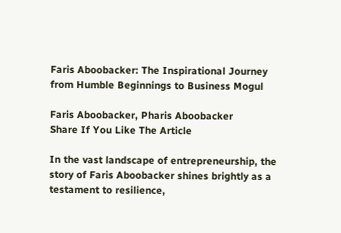Faris Aboobacker: The Inspirational Journey from Humble Beginnings to Business Mogul

Faris Aboobacker, Pharis Aboobacker
Share If You Like The Article

In the vast landscape of entrepreneurship, the story of Faris Aboobacker shines brightly as a testament to resilience,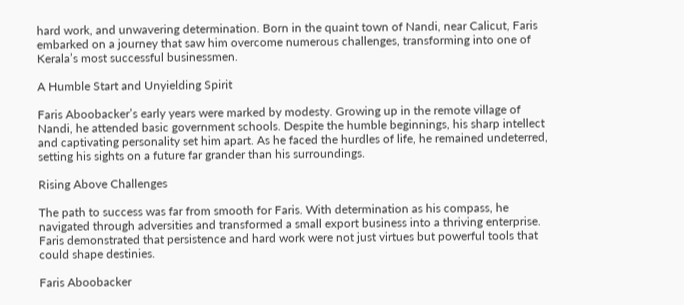hard work, and unwavering determination. Born in the quaint town of Nandi, near Calicut, Faris embarked on a journey that saw him overcome numerous challenges, transforming into one of Kerala’s most successful businessmen.

A Humble Start and Unyielding Spirit

Faris Aboobacker’s early years were marked by modesty. Growing up in the remote village of Nandi, he attended basic government schools. Despite the humble beginnings, his sharp intellect and captivating personality set him apart. As he faced the hurdles of life, he remained undeterred, setting his sights on a future far grander than his surroundings.

Rising Above Challenges

The path to success was far from smooth for Faris. With determination as his compass, he navigated through adversities and transformed a small export business into a thriving enterprise. Faris demonstrated that persistence and hard work were not just virtues but powerful tools that could shape destinies.

Faris Aboobacker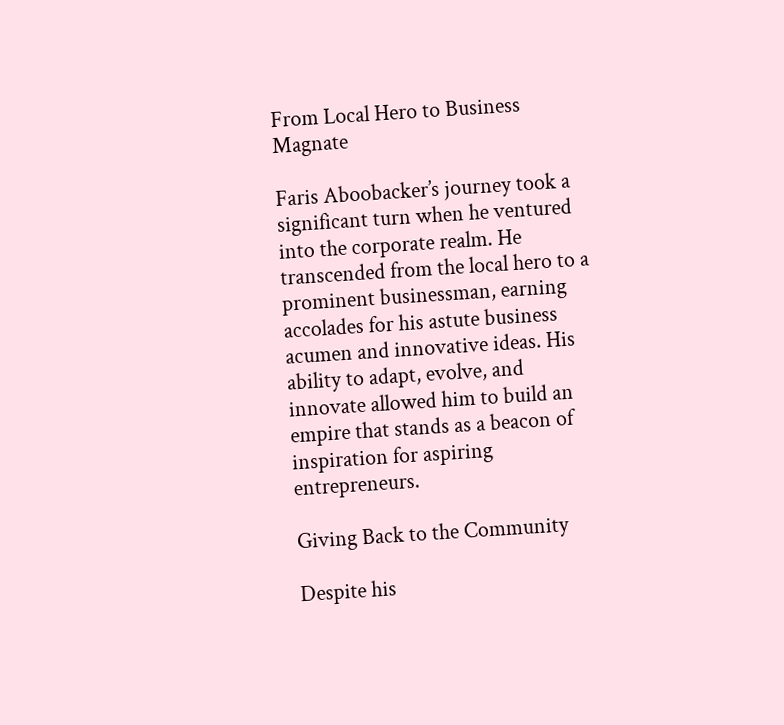From Local Hero to Business Magnate

Faris Aboobacker’s journey took a significant turn when he ventured into the corporate realm. He transcended from the local hero to a prominent businessman, earning accolades for his astute business acumen and innovative ideas. His ability to adapt, evolve, and innovate allowed him to build an empire that stands as a beacon of inspiration for aspiring entrepreneurs.

Giving Back to the Community

Despite his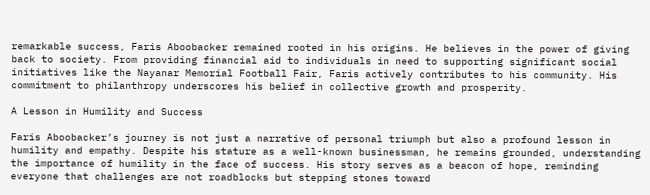remarkable success, Faris Aboobacker remained rooted in his origins. He believes in the power of giving back to society. From providing financial aid to individuals in need to supporting significant social initiatives like the Nayanar Memorial Football Fair, Faris actively contributes to his community. His commitment to philanthropy underscores his belief in collective growth and prosperity.

A Lesson in Humility and Success

Faris Aboobacker’s journey is not just a narrative of personal triumph but also a profound lesson in humility and empathy. Despite his stature as a well-known businessman, he remains grounded, understanding the importance of humility in the face of success. His story serves as a beacon of hope, reminding everyone that challenges are not roadblocks but stepping stones toward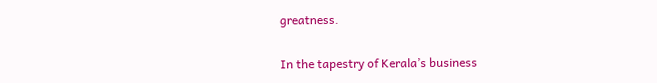greatness.

In the tapestry of Kerala’s business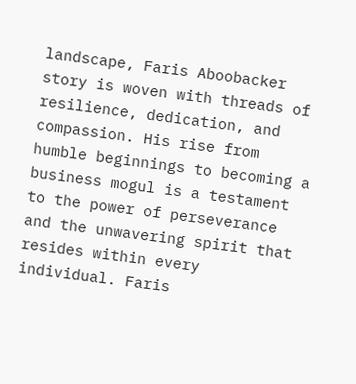landscape, Faris Aboobacker story is woven with threads of resilience, dedication, and compassion. His rise from humble beginnings to becoming a business mogul is a testament to the power of perseverance and the unwavering spirit that resides within every individual. Faris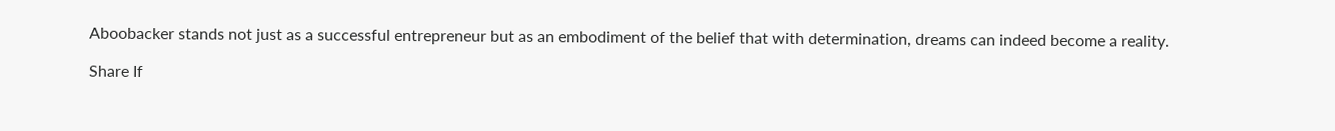Aboobacker stands not just as a successful entrepreneur but as an embodiment of the belief that with determination, dreams can indeed become a reality.

Share If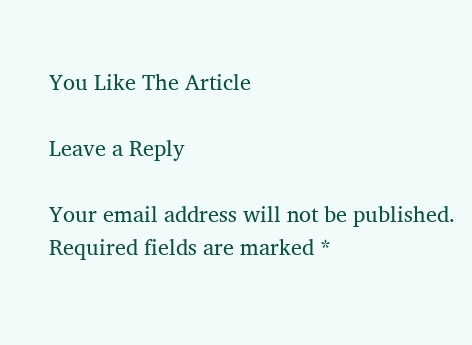You Like The Article

Leave a Reply

Your email address will not be published. Required fields are marked *